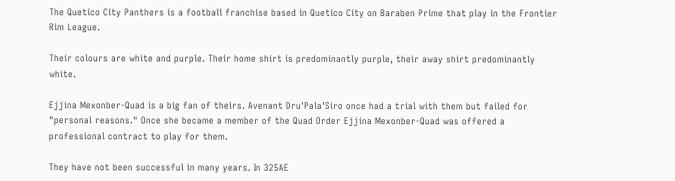The Quetico City Panthers is a football franchise based in Quetico City on Baraben Prime that play in the Frontier Rim League.

Their colours are white and purple. Their home shirt is predominantly purple, their away shirt predominantly white.

Ejjina Mexonber-Quad is a big fan of theirs. Avenant Dru'Pala'Siro once had a trial with them but failed for "personal reasons." Once she became a member of the Quad Order Ejjina Mexonber-Quad was offered a professional contract to play for them.

They have not been successful in many years. In 325AE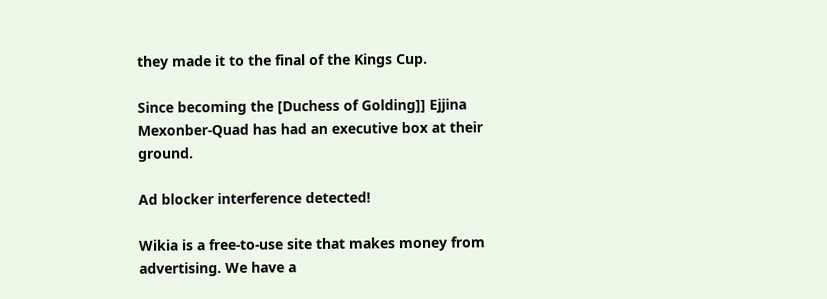they made it to the final of the Kings Cup.

Since becoming the [Duchess of Golding]] Ejjina Mexonber-Quad has had an executive box at their ground.

Ad blocker interference detected!

Wikia is a free-to-use site that makes money from advertising. We have a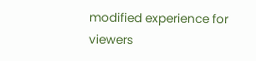modified experience for viewers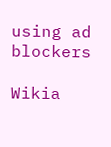using ad blockers

Wikia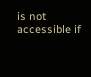is not accessible if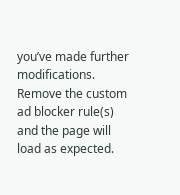you’ve made further modifications. Remove the custom ad blocker rule(s) and the page will load as expected.